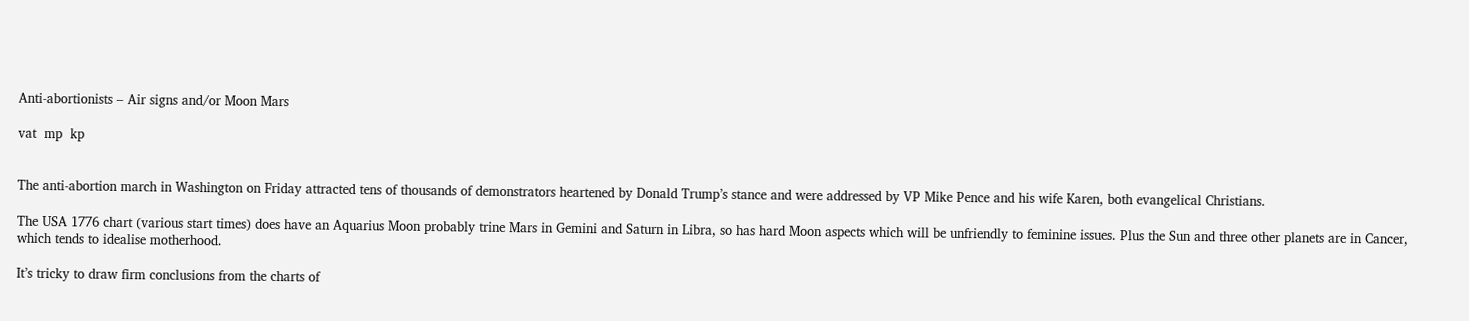Anti-abortionists – Air signs and/or Moon Mars

vat  mp  kp


The anti-abortion march in Washington on Friday attracted tens of thousands of demonstrators heartened by Donald Trump’s stance and were addressed by VP Mike Pence and his wife Karen, both evangelical Christians.

The USA 1776 chart (various start times) does have an Aquarius Moon probably trine Mars in Gemini and Saturn in Libra, so has hard Moon aspects which will be unfriendly to feminine issues. Plus the Sun and three other planets are in Cancer, which tends to idealise motherhood.

It’s tricky to draw firm conclusions from the charts of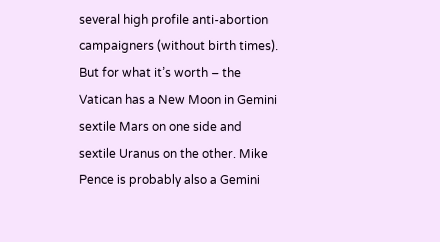several high profile anti-abortion campaigners (without birth times). But for what it’s worth – the Vatican has a New Moon in Gemini sextile Mars on one side and sextile Uranus on the other. Mike Pence is probably also a Gemini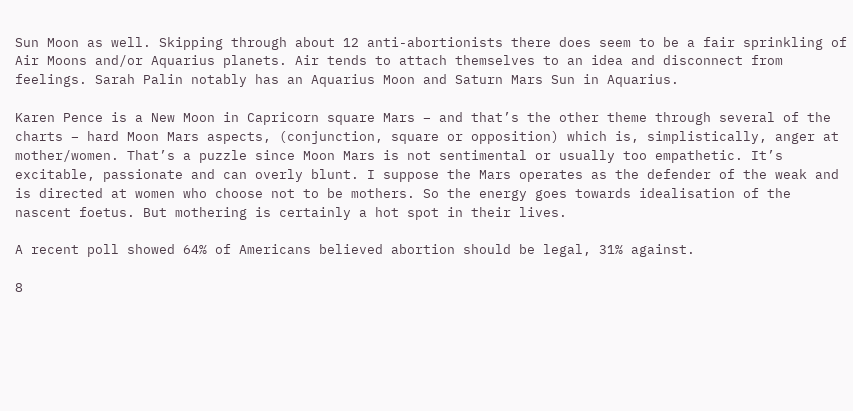Sun Moon as well. Skipping through about 12 anti-abortionists there does seem to be a fair sprinkling of Air Moons and/or Aquarius planets. Air tends to attach themselves to an idea and disconnect from feelings. Sarah Palin notably has an Aquarius Moon and Saturn Mars Sun in Aquarius.

Karen Pence is a New Moon in Capricorn square Mars – and that’s the other theme through several of the charts – hard Moon Mars aspects, (conjunction, square or opposition) which is, simplistically, anger at mother/women. That’s a puzzle since Moon Mars is not sentimental or usually too empathetic. It’s excitable, passionate and can overly blunt. I suppose the Mars operates as the defender of the weak and is directed at women who choose not to be mothers. So the energy goes towards idealisation of the nascent foetus. But mothering is certainly a hot spot in their lives.

A recent poll showed 64% of Americans believed abortion should be legal, 31% against.

8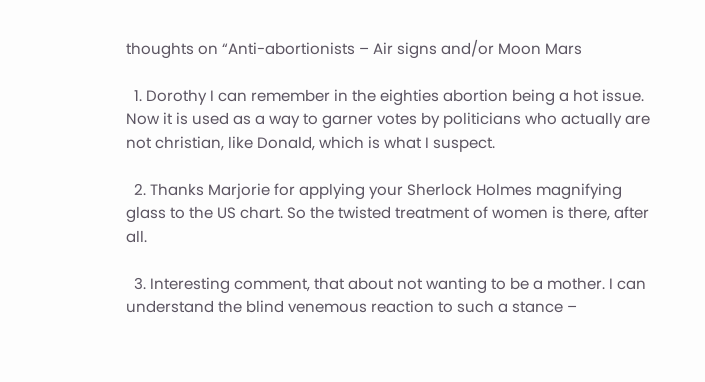thoughts on “Anti-abortionists – Air signs and/or Moon Mars

  1. Dorothy I can remember in the eighties abortion being a hot issue. Now it is used as a way to garner votes by politicians who actually are not christian, like Donald, which is what I suspect.

  2. Thanks Marjorie for applying your Sherlock Holmes magnifying glass to the US chart. So the twisted treatment of women is there, after all.

  3. Interesting comment, that about not wanting to be a mother. I can understand the blind venemous reaction to such a stance –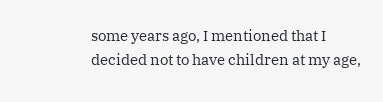some years ago, I mentioned that I decided not to have children at my age,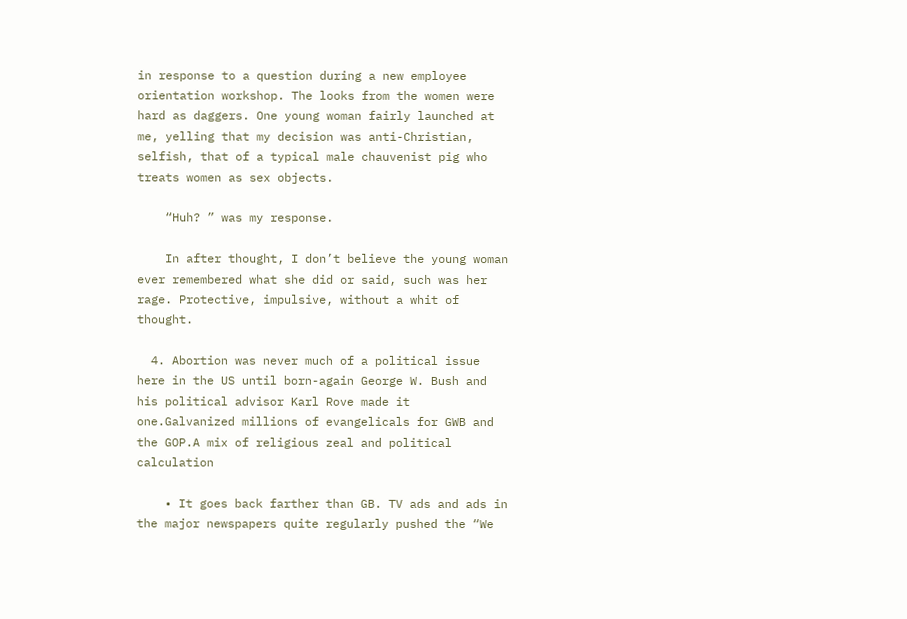in response to a question during a new employee orientation workshop. The looks from the women were hard as daggers. One young woman fairly launched at me, yelling that my decision was anti-Christian, selfish, that of a typical male chauvenist pig who treats women as sex objects.

    “Huh? ” was my response.

    In after thought, I don’t believe the young woman ever remembered what she did or said, such was her rage. Protective, impulsive, without a whit of thought.

  4. Abortion was never much of a political issue here in the US until born-again George W. Bush and his political advisor Karl Rove made it one.Galvanized millions of evangelicals for GWB and the GOP.A mix of religious zeal and political calculation

    • It goes back farther than GB. TV ads and ads in the major newspapers quite regularly pushed the “We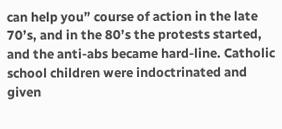can help you” course of action in the late 70’s, and in the 80’s the protests started, and the anti-abs became hard-line. Catholic school children were indoctrinated and given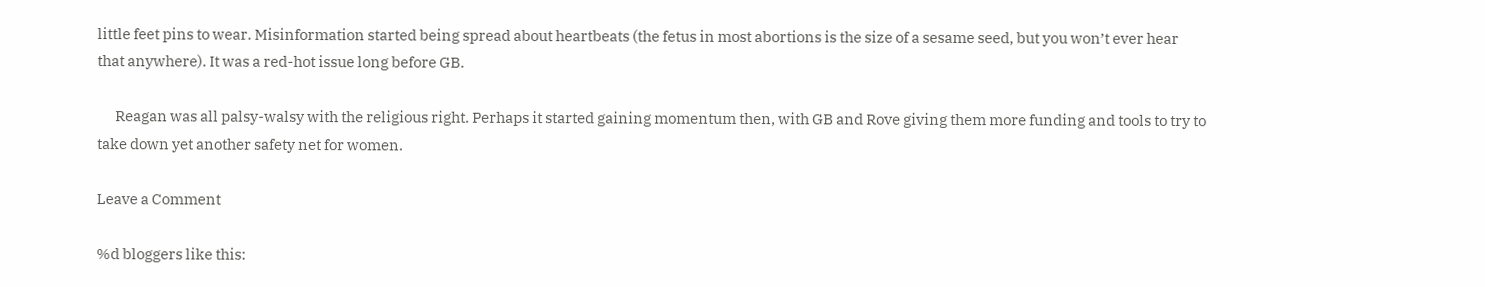little feet pins to wear. Misinformation started being spread about heartbeats (the fetus in most abortions is the size of a sesame seed, but you won’t ever hear that anywhere). It was a red-hot issue long before GB.

      Reagan was all palsy-walsy with the religious right. Perhaps it started gaining momentum then, with GB and Rove giving them more funding and tools to try to take down yet another safety net for women.

Leave a Comment

%d bloggers like this: